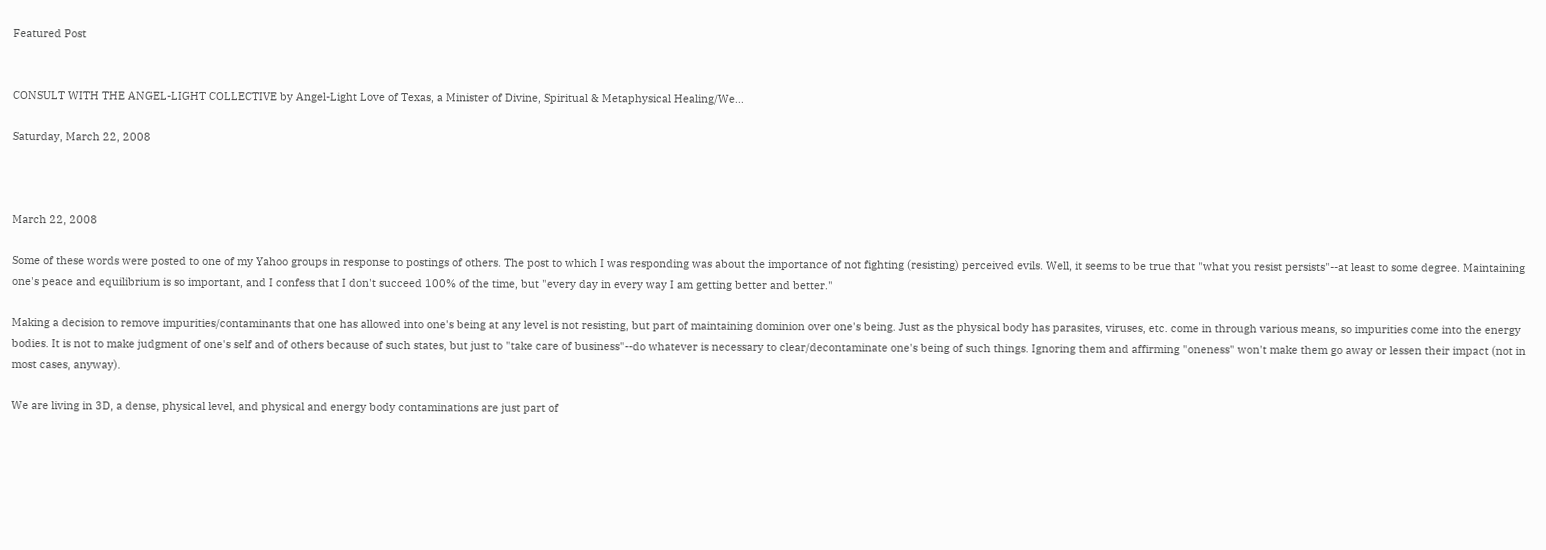Featured Post


CONSULT WITH THE ANGEL-LIGHT COLLECTIVE by Angel-Light Love of Texas, a Minister of Divine, Spiritual & Metaphysical Healing/We...

Saturday, March 22, 2008



March 22, 2008

Some of these words were posted to one of my Yahoo groups in response to postings of others. The post to which I was responding was about the importance of not fighting (resisting) perceived evils. Well, it seems to be true that "what you resist persists"--at least to some degree. Maintaining one's peace and equilibrium is so important, and I confess that I don't succeed 100% of the time, but "every day in every way I am getting better and better."

Making a decision to remove impurities/contaminants that one has allowed into one's being at any level is not resisting, but part of maintaining dominion over one's being. Just as the physical body has parasites, viruses, etc. come in through various means, so impurities come into the energy bodies. It is not to make judgment of one's self and of others because of such states, but just to "take care of business"--do whatever is necessary to clear/decontaminate one's being of such things. Ignoring them and affirming "oneness" won't make them go away or lessen their impact (not in most cases, anyway).

We are living in 3D, a dense, physical level, and physical and energy body contaminations are just part of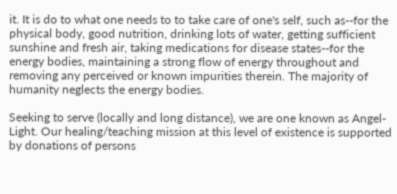it. It is do to what one needs to to take care of one's self, such as--for the physical body, good nutrition, drinking lots of water, getting sufficient sunshine and fresh air, taking medications for disease states--for the energy bodies, maintaining a strong flow of energy throughout and removing any perceived or known impurities therein. The majority of humanity neglects the energy bodies.

Seeking to serve (locally and long distance), we are one known as Angel-Light. Our healing/teaching mission at this level of existence is supported by donations of persons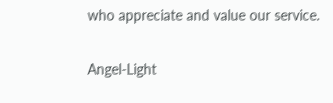who appreciate and value our service.

Angel-Light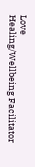Love
Healing/Wellbeing Facilitator